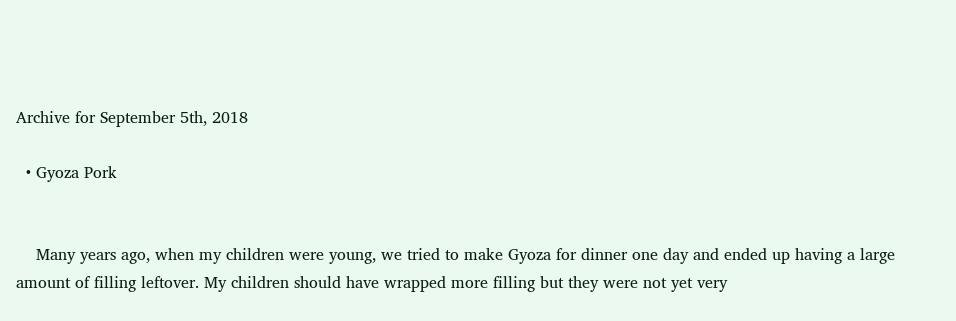Archive for September 5th, 2018

  • Gyoza Pork


    Many years ago, when my children were young, we tried to make Gyoza for dinner one day and ended up having a large amount of filling leftover. My children should have wrapped more filling but they were not yet very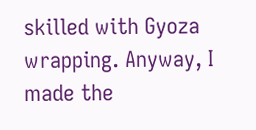skilled with Gyoza wrapping. Anyway, I made the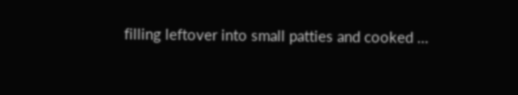filling leftover into small patties and cooked …